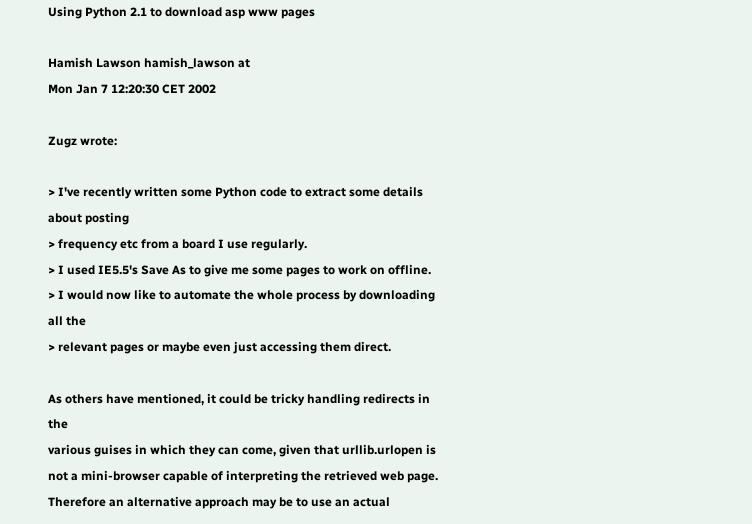Using Python 2.1 to download asp www pages

Hamish Lawson hamish_lawson at
Mon Jan 7 12:20:30 CET 2002

Zugz wrote:

> I've recently written some Python code to extract some details about posting
> frequency etc from a board I use regularly.
> I used IE5.5's Save As to give me some pages to work on offline.
> I would now like to automate the whole process by downloading all the
> relevant pages or maybe even just accessing them direct.

As others have mentioned, it could be tricky handling redirects in the
various guises in which they can come, given that urllib.urlopen is
not a mini-browser capable of interpreting the retrieved web page.
Therefore an alternative approach may be to use an actual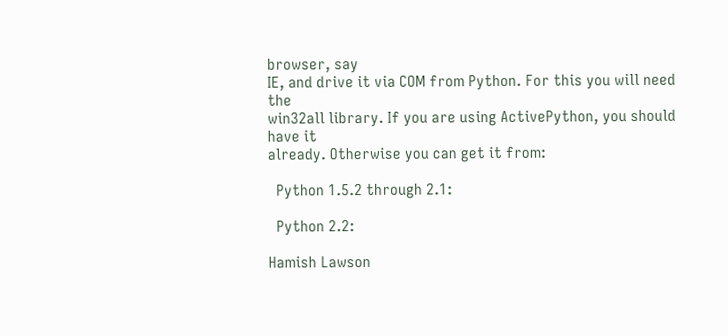browser, say
IE, and drive it via COM from Python. For this you will need the
win32all library. If you are using ActivePython, you should have it
already. Otherwise you can get it from:

  Python 1.5.2 through 2.1:

  Python 2.2:

Hamish Lawson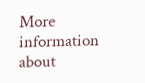More information about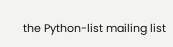the Python-list mailing list